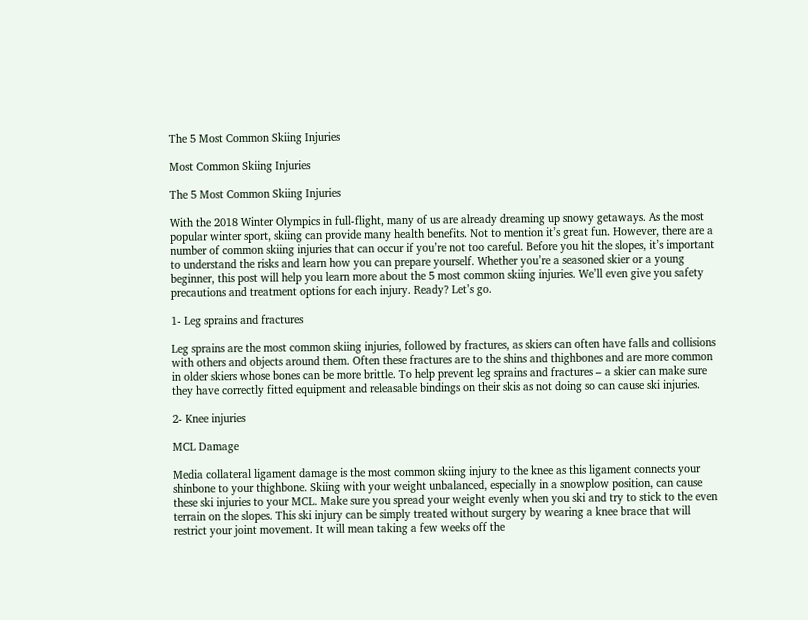The 5 Most Common Skiing Injuries

Most Common Skiing Injuries

The 5 Most Common Skiing Injuries

With the 2018 Winter Olympics in full-flight, many of us are already dreaming up snowy getaways. As the most popular winter sport, skiing can provide many health benefits. Not to mention it’s great fun. However, there are a number of common skiing injuries that can occur if you’re not too careful. Before you hit the slopes, it’s important to understand the risks and learn how you can prepare yourself. Whether you’re a seasoned skier or a young beginner, this post will help you learn more about the 5 most common skiing injuries. We’ll even give you safety precautions and treatment options for each injury. Ready? Let’s go.

1- Leg sprains and fractures

Leg sprains are the most common skiing injuries, followed by fractures, as skiers can often have falls and collisions with others and objects around them. Often these fractures are to the shins and thighbones and are more common in older skiers whose bones can be more brittle. To help prevent leg sprains and fractures – a skier can make sure they have correctly fitted equipment and releasable bindings on their skis as not doing so can cause ski injuries.

2- Knee injuries

MCL Damage

Media collateral ligament damage is the most common skiing injury to the knee as this ligament connects your shinbone to your thighbone. Skiing with your weight unbalanced, especially in a snowplow position, can cause these ski injuries to your MCL. Make sure you spread your weight evenly when you ski and try to stick to the even terrain on the slopes. This ski injury can be simply treated without surgery by wearing a knee brace that will restrict your joint movement. It will mean taking a few weeks off the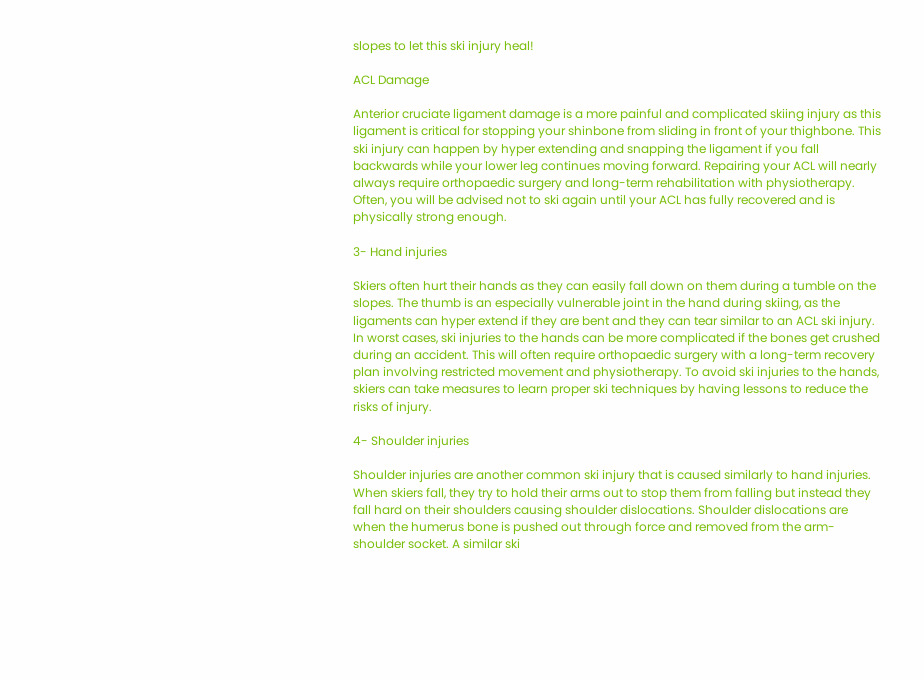slopes to let this ski injury heal!

ACL Damage

Anterior cruciate ligament damage is a more painful and complicated skiing injury as this ligament is critical for stopping your shinbone from sliding in front of your thighbone. This ski injury can happen by hyper extending and snapping the ligament if you fall backwards while your lower leg continues moving forward. Repairing your ACL will nearly always require orthopaedic surgery and long-term rehabilitation with physiotherapy. Often, you will be advised not to ski again until your ACL has fully recovered and is physically strong enough.

3- Hand injuries

Skiers often hurt their hands as they can easily fall down on them during a tumble on the slopes. The thumb is an especially vulnerable joint in the hand during skiing, as the ligaments can hyper extend if they are bent and they can tear similar to an ACL ski injury. In worst cases, ski injuries to the hands can be more complicated if the bones get crushed during an accident. This will often require orthopaedic surgery with a long-term recovery plan involving restricted movement and physiotherapy. To avoid ski injuries to the hands, skiers can take measures to learn proper ski techniques by having lessons to reduce the risks of injury.

4- Shoulder injuries

Shoulder injuries are another common ski injury that is caused similarly to hand injuries. When skiers fall, they try to hold their arms out to stop them from falling but instead they fall hard on their shoulders causing shoulder dislocations. Shoulder dislocations are when the humerus bone is pushed out through force and removed from the arm-shoulder socket. A similar ski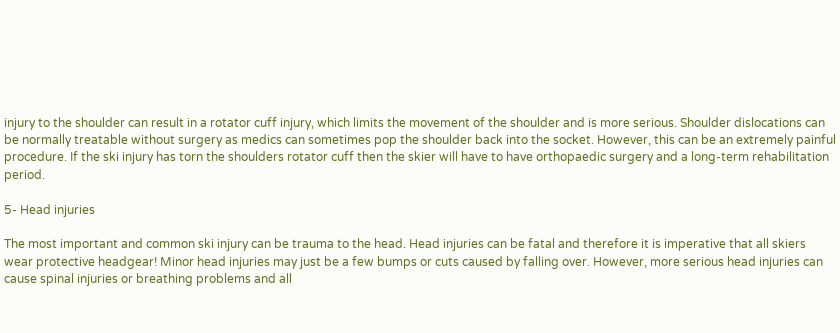injury to the shoulder can result in a rotator cuff injury, which limits the movement of the shoulder and is more serious. Shoulder dislocations can be normally treatable without surgery as medics can sometimes pop the shoulder back into the socket. However, this can be an extremely painful procedure. If the ski injury has torn the shoulders rotator cuff then the skier will have to have orthopaedic surgery and a long-term rehabilitation period.

5- Head injuries

The most important and common ski injury can be trauma to the head. Head injuries can be fatal and therefore it is imperative that all skiers wear protective headgear! Minor head injuries may just be a few bumps or cuts caused by falling over. However, more serious head injuries can cause spinal injuries or breathing problems and all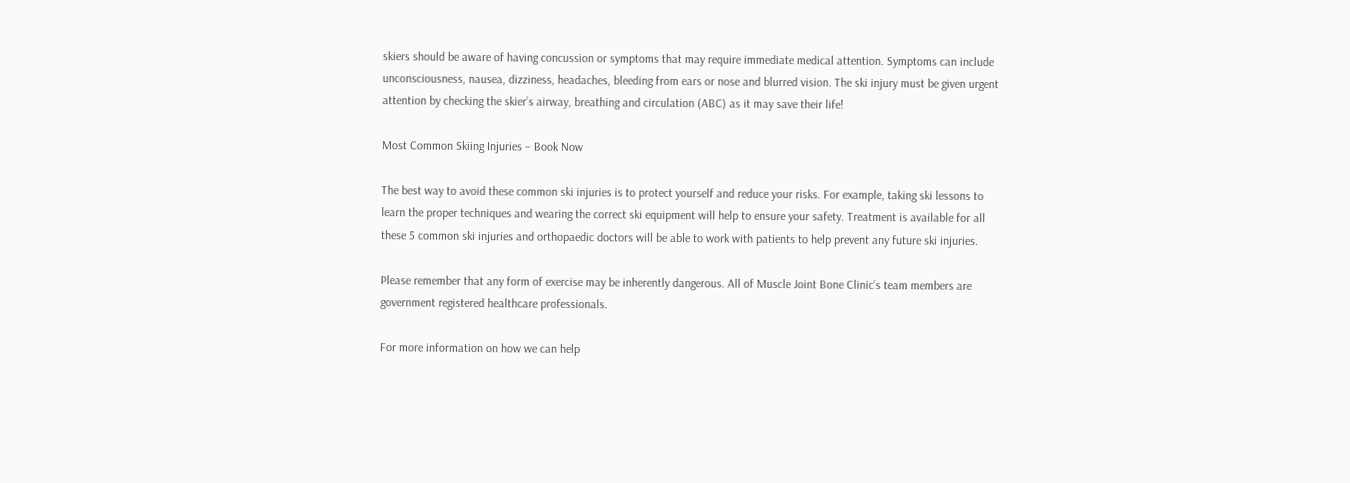skiers should be aware of having concussion or symptoms that may require immediate medical attention. Symptoms can include unconsciousness, nausea, dizziness, headaches, bleeding from ears or nose and blurred vision. The ski injury must be given urgent attention by checking the skier’s airway, breathing and circulation (ABC) as it may save their life!

Most Common Skiing Injuries – Book Now

The best way to avoid these common ski injuries is to protect yourself and reduce your risks. For example, taking ski lessons to learn the proper techniques and wearing the correct ski equipment will help to ensure your safety. Treatment is available for all these 5 common ski injuries and orthopaedic doctors will be able to work with patients to help prevent any future ski injuries.

Please remember that any form of exercise may be inherently dangerous. All of Muscle Joint Bone Clinic’s team members are government registered healthcare professionals.

For more information on how we can help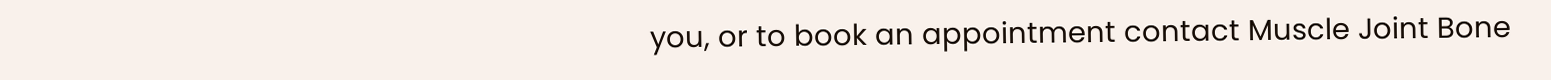you, or to book an appointment contact Muscle Joint Bone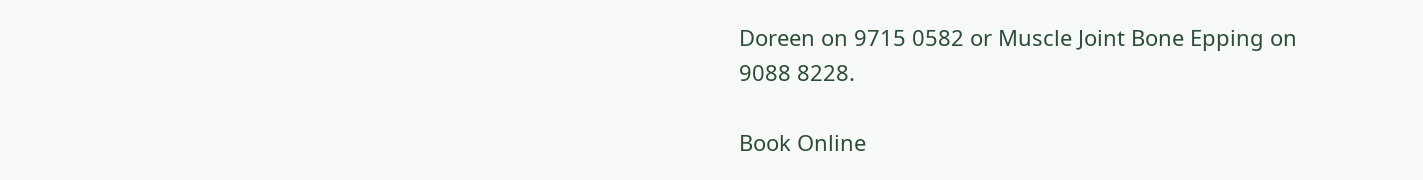Doreen on 9715 0582 or Muscle Joint Bone Epping on 9088 8228.

Book Online